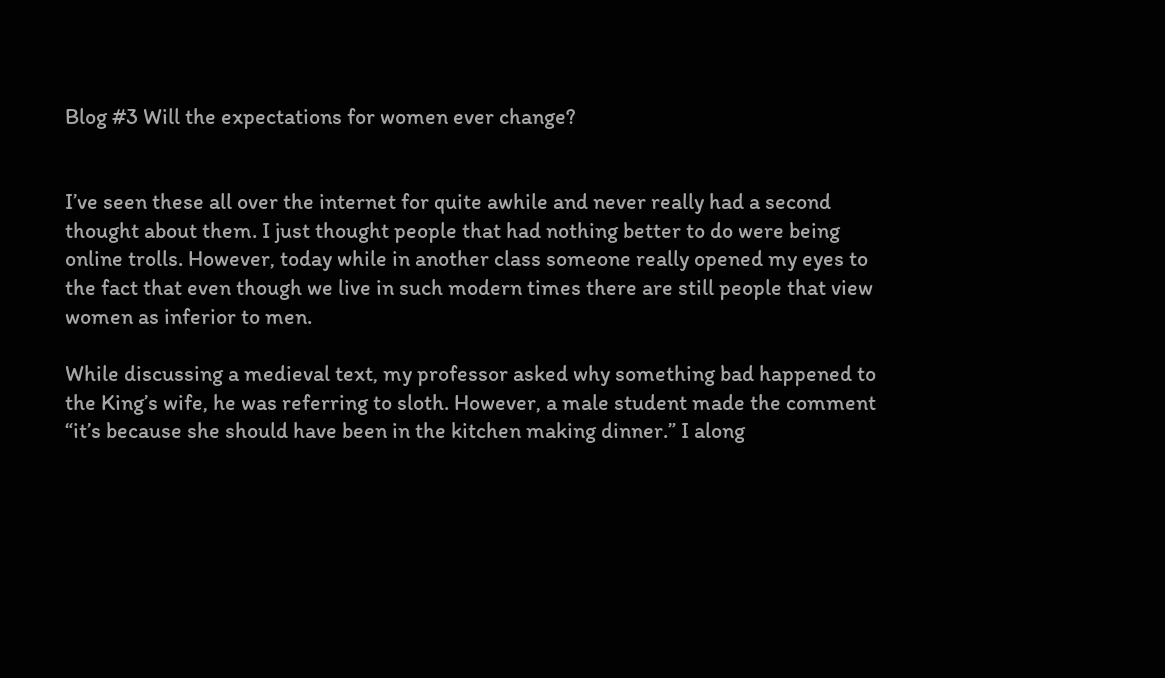Blog #3 Will the expectations for women ever change?


I’ve seen these all over the internet for quite awhile and never really had a second thought about them. I just thought people that had nothing better to do were being online trolls. However, today while in another class someone really opened my eyes to the fact that even though we live in such modern times there are still people that view women as inferior to men.

While discussing a medieval text, my professor asked why something bad happened to the King’s wife, he was referring to sloth. However, a male student made the comment “it’s because she should have been in the kitchen making dinner.” I along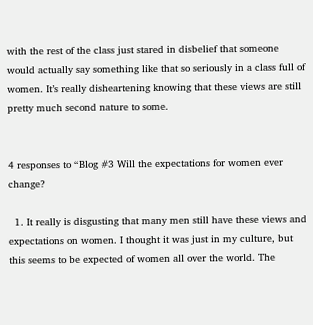with the rest of the class just stared in disbelief that someone would actually say something like that so seriously in a class full of women. It’s really disheartening knowing that these views are still pretty much second nature to some.


4 responses to “Blog #3 Will the expectations for women ever change?

  1. It really is disgusting that many men still have these views and expectations on women. I thought it was just in my culture, but this seems to be expected of women all over the world. The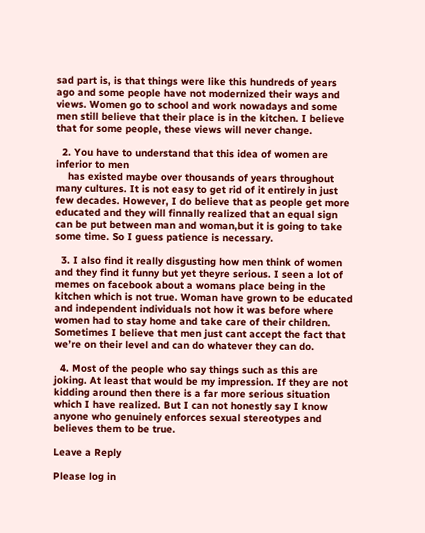sad part is, is that things were like this hundreds of years ago and some people have not modernized their ways and views. Women go to school and work nowadays and some men still believe that their place is in the kitchen. I believe that for some people, these views will never change.

  2. You have to understand that this idea of women are inferior to men
    has existed maybe over thousands of years throughout many cultures. It is not easy to get rid of it entirely in just few decades. However, I do believe that as people get more educated and they will finnally realized that an equal sign can be put between man and woman,but it is going to take some time. So I guess patience is necessary.

  3. I also find it really disgusting how men think of women and they find it funny but yet theyre serious. I seen a lot of memes on facebook about a womans place being in the kitchen which is not true. Woman have grown to be educated and independent individuals not how it was before where women had to stay home and take care of their children. Sometimes I believe that men just cant accept the fact that we’re on their level and can do whatever they can do.

  4. Most of the people who say things such as this are joking. At least that would be my impression. If they are not kidding around then there is a far more serious situation which I have realized. But I can not honestly say I know anyone who genuinely enforces sexual stereotypes and believes them to be true.

Leave a Reply

Please log in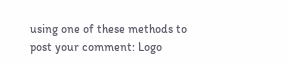using one of these methods to post your comment: Logo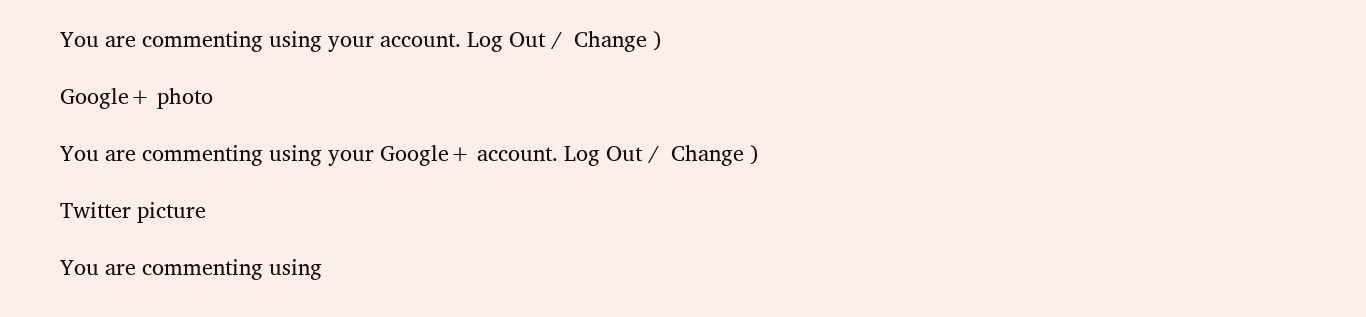You are commenting using your account. Log Out /  Change )

Google+ photo

You are commenting using your Google+ account. Log Out /  Change )

Twitter picture

You are commenting using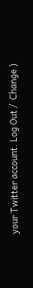your Twitter account. Log Out /  Change )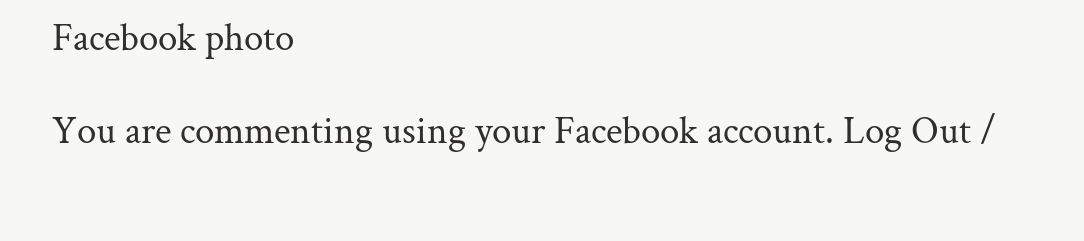Facebook photo

You are commenting using your Facebook account. Log Out /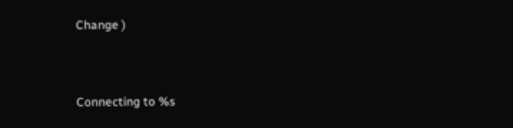Change )


Connecting to %s